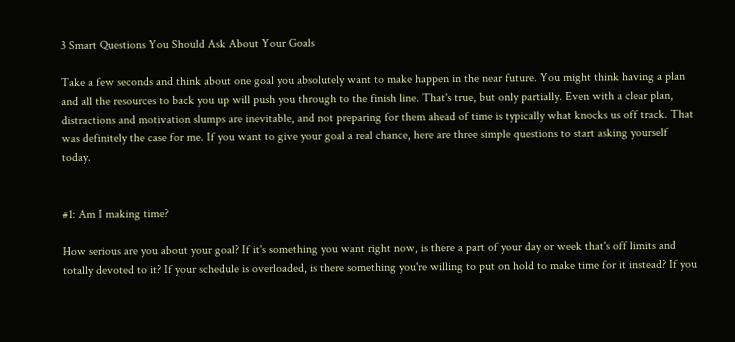3 Smart Questions You Should Ask About Your Goals

Take a few seconds and think about one goal you absolutely want to make happen in the near future. You might think having a plan and all the resources to back you up will push you through to the finish line. That's true, but only partially. Even with a clear plan, distractions and motivation slumps are inevitable, and not preparing for them ahead of time is typically what knocks us off track. That was definitely the case for me. If you want to give your goal a real chance, here are three simple questions to start asking yourself today.


#1: Am I making time?

How serious are you about your goal? If it's something you want right now, is there a part of your day or week that's off limits and totally devoted to it? If your schedule is overloaded, is there something you're willing to put on hold to make time for it instead? If you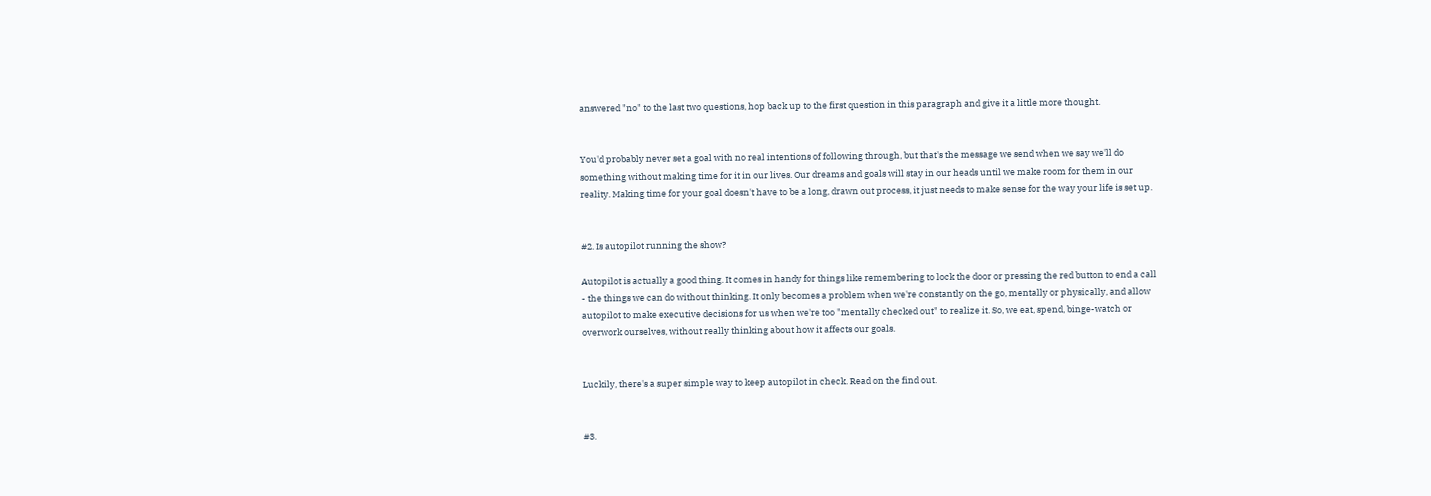answered "no" to the last two questions, hop back up to the first question in this paragraph and give it a little more thought.


You'd probably never set a goal with no real intentions of following through, but that's the message we send when we say we'll do something without making time for it in our lives. Our dreams and goals will stay in our heads until we make room for them in our reality. Making time for your goal doesn't have to be a long, drawn out process, it just needs to make sense for the way your life is set up.


#2. Is autopilot running the show?

Autopilot is actually a good thing. It comes in handy for things like remembering to lock the door or pressing the red button to end a call - the things we can do without thinking. It only becomes a problem when we're constantly on the go, mentally or physically, and allow autopilot to make executive decisions for us when we're too "mentally checked out" to realize it. So, we eat, spend, binge-watch or overwork ourselves, without really thinking about how it affects our goals.


Luckily, there's a super simple way to keep autopilot in check. Read on the find out.


#3.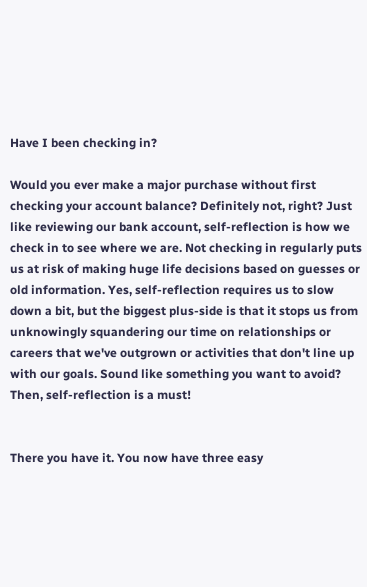Have I been checking in?

Would you ever make a major purchase without first checking your account balance? Definitely not, right? Just like reviewing our bank account, self-reflection is how we check in to see where we are. Not checking in regularly puts us at risk of making huge life decisions based on guesses or old information. Yes, self-reflection requires us to slow down a bit, but the biggest plus-side is that it stops us from unknowingly squandering our time on relationships or careers that we've outgrown or activities that don't line up with our goals. Sound like something you want to avoid? Then, self-reflection is a must!


There you have it. You now have three easy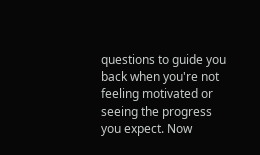questions to guide you back when you're not feeling motivated or seeing the progress you expect. Now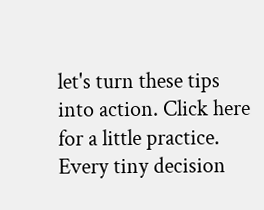let's turn these tips into action. Click here for a little practice. Every tiny decision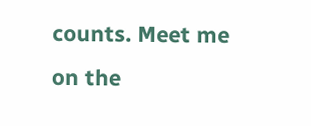counts. Meet me on the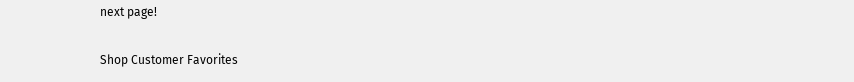next page!

Shop Customer Favorites